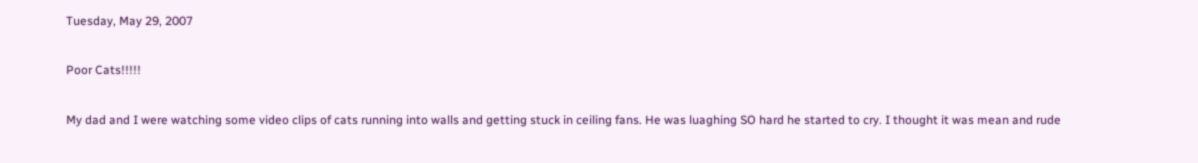Tuesday, May 29, 2007

Poor Cats!!!!!

My dad and I were watching some video clips of cats running into walls and getting stuck in ceiling fans. He was luaghing SO hard he started to cry. I thought it was mean and rude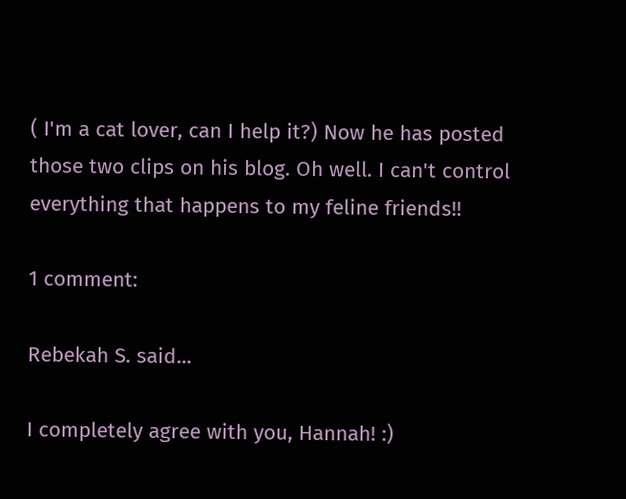( I'm a cat lover, can I help it?) Now he has posted those two clips on his blog. Oh well. I can't control everything that happens to my feline friends!!

1 comment:

Rebekah S. said...

I completely agree with you, Hannah! :)